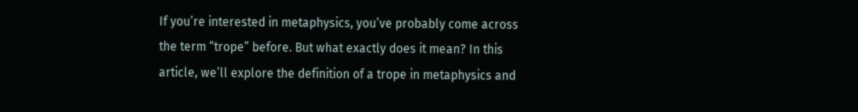If you’re interested in metaphysics, you’ve probably come across the term “trope” before. But what exactly does it mean? In this article, we’ll explore the definition of a trope in metaphysics and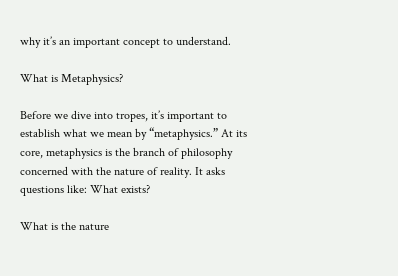why it’s an important concept to understand.

What is Metaphysics?

Before we dive into tropes, it’s important to establish what we mean by “metaphysics.” At its core, metaphysics is the branch of philosophy concerned with the nature of reality. It asks questions like: What exists?

What is the nature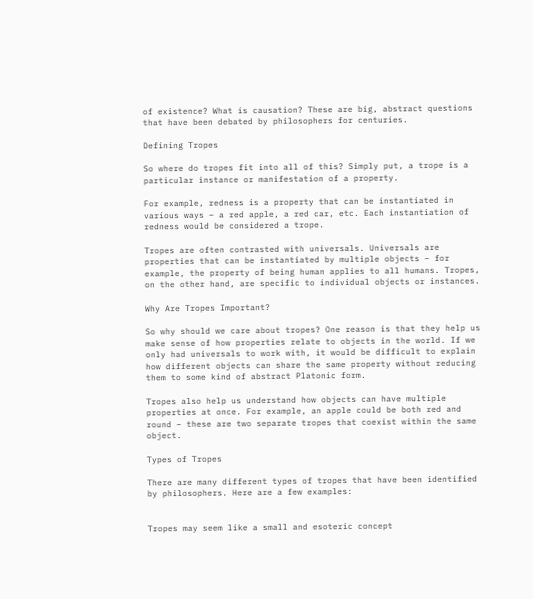of existence? What is causation? These are big, abstract questions that have been debated by philosophers for centuries.

Defining Tropes

So where do tropes fit into all of this? Simply put, a trope is a particular instance or manifestation of a property.

For example, redness is a property that can be instantiated in various ways – a red apple, a red car, etc. Each instantiation of redness would be considered a trope.

Tropes are often contrasted with universals. Universals are properties that can be instantiated by multiple objects – for example, the property of being human applies to all humans. Tropes, on the other hand, are specific to individual objects or instances.

Why Are Tropes Important?

So why should we care about tropes? One reason is that they help us make sense of how properties relate to objects in the world. If we only had universals to work with, it would be difficult to explain how different objects can share the same property without reducing them to some kind of abstract Platonic form.

Tropes also help us understand how objects can have multiple properties at once. For example, an apple could be both red and round – these are two separate tropes that coexist within the same object.

Types of Tropes

There are many different types of tropes that have been identified by philosophers. Here are a few examples:


Tropes may seem like a small and esoteric concept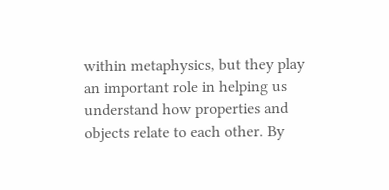within metaphysics, but they play an important role in helping us understand how properties and objects relate to each other. By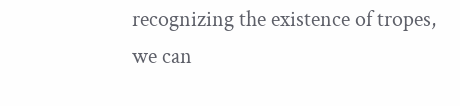recognizing the existence of tropes, we can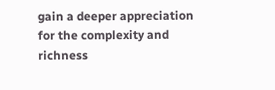gain a deeper appreciation for the complexity and richness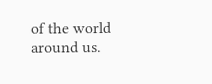of the world around us.